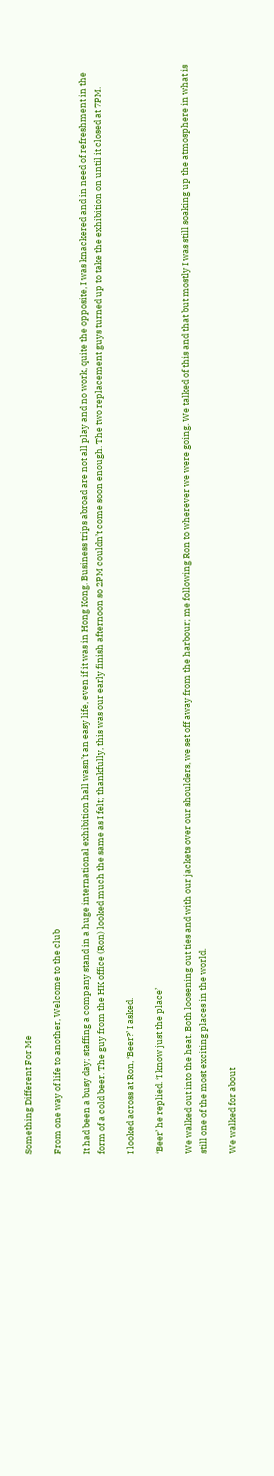Something Different For Me

From one way of life to another, Welcome to the club

It had been a busy day; staffing a company stand in a huge international exhibition hall wasn’t an easy life, even if it was in Hong Kong. Business trips abroad are not all play and no work, quite the opposite, I was knackered and in need of refreshment in the form of a cold beer. The guy from the HK office (Ron) looked much the same as I felt; thankfully, this was our early finish afternoon so 2PM couldn’t come soon enough. The two replacement guys turned up to take the exhibition on until it closed at 7PM.

I looked across at Ron, ‘Beer?’ I asked.

‘Beer’ he replied. ‘I know just the place’

We walked out into the heat. Both loosening out ties and with our jackets over our shoulders, we set off away from the harbour; me following Ron to wherever we were going. We talked of this and that but mostly I was still soaking up the atmosphere in what is still one of the most exciting places in the world.

We walked for about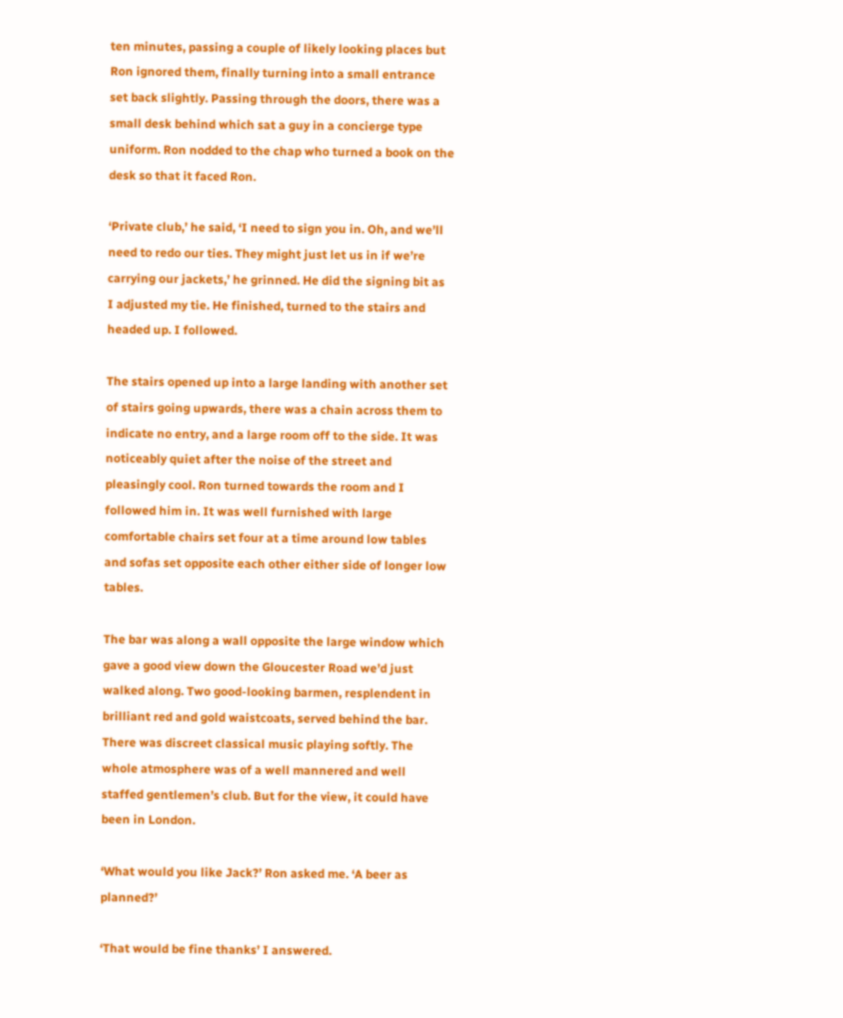ten minutes, passing a couple of likely looking places but Ron ignored them, finally turning into a small entrance set back slightly. Passing through the doors, there was a small desk behind which sat a guy in a concierge type uniform. Ron nodded to the chap who turned a book on the desk so that it faced Ron.

‘Private club,’ he said, ‘I need to sign you in. Oh, and we’ll need to redo our ties. They might just let us in if we’re carrying our jackets,’ he grinned. He did the signing bit as I adjusted my tie. He finished, turned to the stairs and headed up. I followed.

The stairs opened up into a large landing with another set of stairs going upwards, there was a chain across them to indicate no entry, and a large room off to the side. It was noticeably quiet after the noise of the street and pleasingly cool. Ron turned towards the room and I followed him in. It was well furnished with large comfortable chairs set four at a time around low tables and sofas set opposite each other either side of longer low tables.

The bar was along a wall opposite the large window which gave a good view down the Gloucester Road we’d just walked along. Two good-looking barmen, resplendent in brilliant red and gold waistcoats, served behind the bar. There was discreet classical music playing softly. The whole atmosphere was of a well mannered and well staffed gentlemen’s club. But for the view, it could have been in London.

‘What would you like Jack?’ Ron asked me. ‘A beer as planned?’

‘That would be fine thanks’ I answered.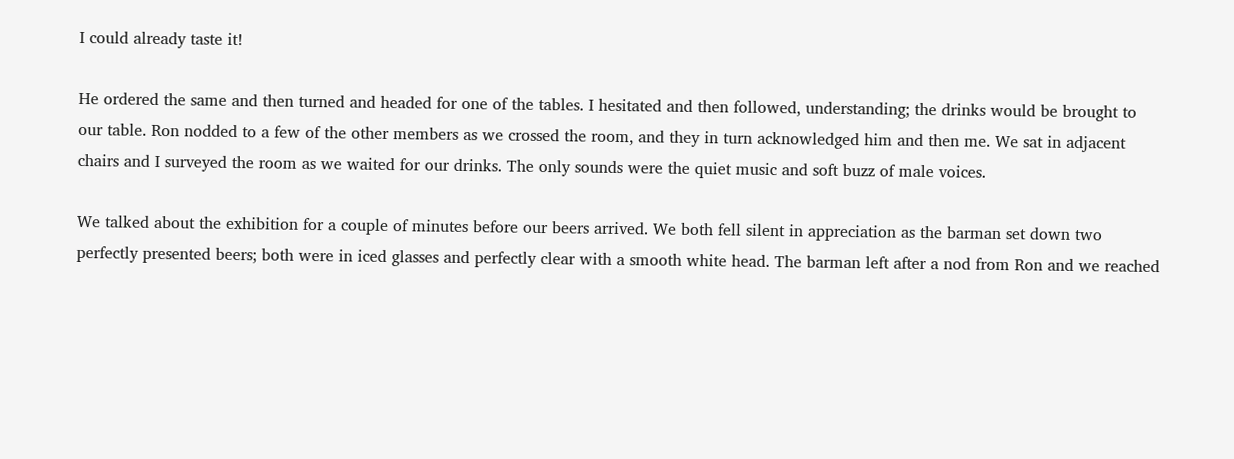I could already taste it!

He ordered the same and then turned and headed for one of the tables. I hesitated and then followed, understanding; the drinks would be brought to our table. Ron nodded to a few of the other members as we crossed the room, and they in turn acknowledged him and then me. We sat in adjacent chairs and I surveyed the room as we waited for our drinks. The only sounds were the quiet music and soft buzz of male voices.

We talked about the exhibition for a couple of minutes before our beers arrived. We both fell silent in appreciation as the barman set down two perfectly presented beers; both were in iced glasses and perfectly clear with a smooth white head. The barman left after a nod from Ron and we reached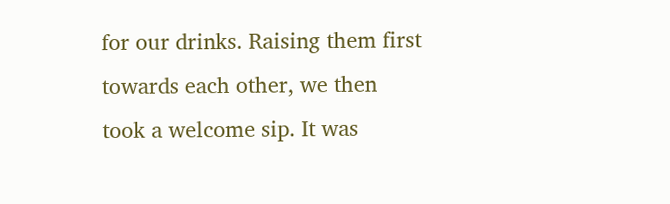for our drinks. Raising them first towards each other, we then took a welcome sip. It was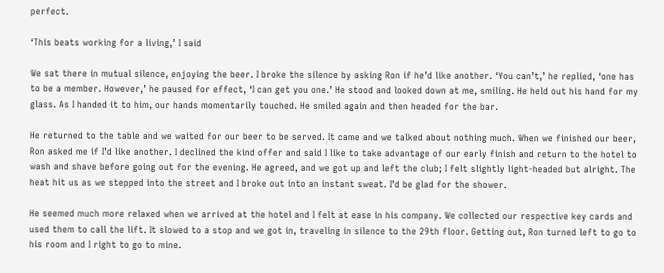perfect.

‘This beats working for a living,’ I said

We sat there in mutual silence, enjoying the beer. I broke the silence by asking Ron if he’d like another. ‘You can’t,’ he replied, ‘one has to be a member. However,’ he paused for effect, ‘I can get you one.’ He stood and looked down at me, smiling. He held out his hand for my glass. As I handed it to him, our hands momentarily touched. He smiled again and then headed for the bar.

He returned to the table and we waited for our beer to be served. It came and we talked about nothing much. When we finished our beer, Ron asked me if I’d like another. I declined the kind offer and said I like to take advantage of our early finish and return to the hotel to wash and shave before going out for the evening. He agreed, and we got up and left the club; I felt slightly light-headed but alright. The heat hit us as we stepped into the street and I broke out into an instant sweat. I’d be glad for the shower.

He seemed much more relaxed when we arrived at the hotel and I felt at ease in his company. We collected our respective key cards and used them to call the lift. It slowed to a stop and we got in, traveling in silence to the 29th floor. Getting out, Ron turned left to go to his room and I right to go to mine.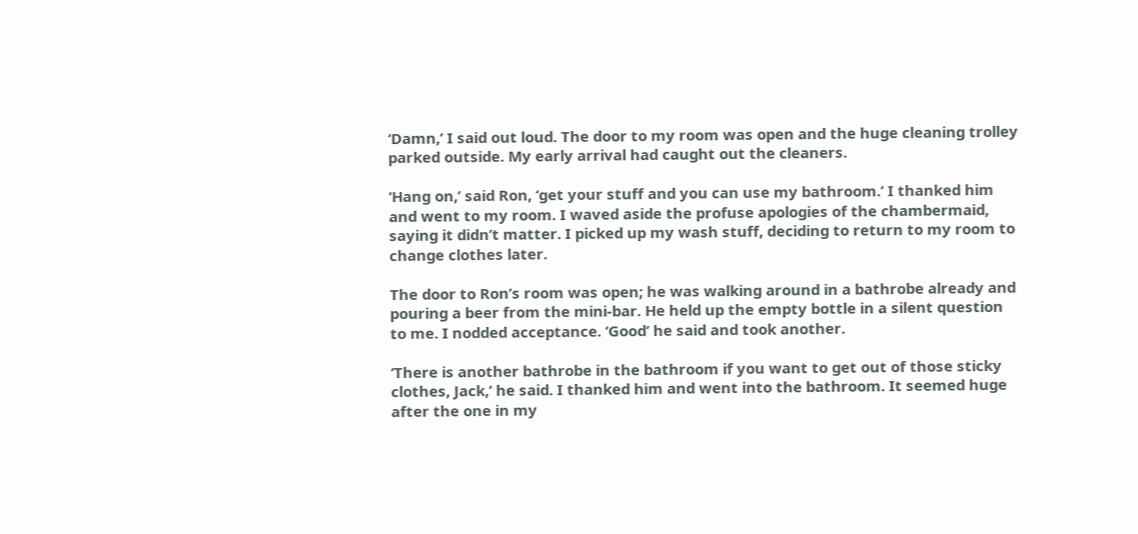‘Damn,’ I said out loud. The door to my room was open and the huge cleaning trolley parked outside. My early arrival had caught out the cleaners.

‘Hang on,’ said Ron, ‘get your stuff and you can use my bathroom.’ I thanked him and went to my room. I waved aside the profuse apologies of the chambermaid, saying it didn’t matter. I picked up my wash stuff, deciding to return to my room to change clothes later.

The door to Ron’s room was open; he was walking around in a bathrobe already and pouring a beer from the mini-bar. He held up the empty bottle in a silent question to me. I nodded acceptance. ‘Good’ he said and took another.

‘There is another bathrobe in the bathroom if you want to get out of those sticky clothes, Jack,’ he said. I thanked him and went into the bathroom. It seemed huge after the one in my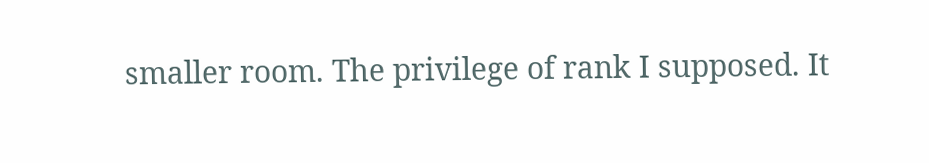smaller room. The privilege of rank I supposed. It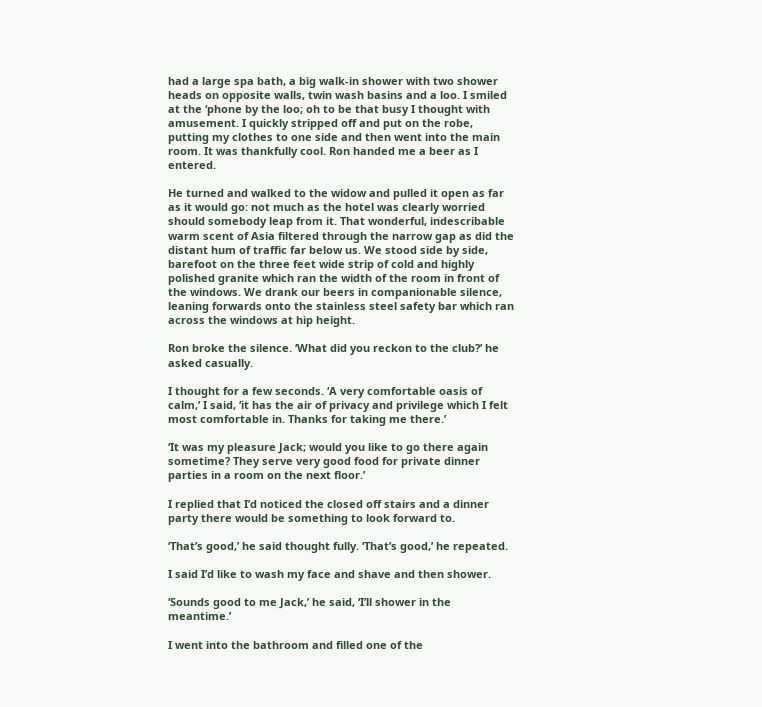had a large spa bath, a big walk-in shower with two shower heads on opposite walls, twin wash basins and a loo. I smiled at the ‘phone by the loo; oh to be that busy I thought with amusement. I quickly stripped off and put on the robe, putting my clothes to one side and then went into the main room. It was thankfully cool. Ron handed me a beer as I entered.

He turned and walked to the widow and pulled it open as far as it would go: not much as the hotel was clearly worried should somebody leap from it. That wonderful, indescribable warm scent of Asia filtered through the narrow gap as did the distant hum of traffic far below us. We stood side by side, barefoot on the three feet wide strip of cold and highly polished granite which ran the width of the room in front of the windows. We drank our beers in companionable silence, leaning forwards onto the stainless steel safety bar which ran across the windows at hip height.

Ron broke the silence. ‘What did you reckon to the club?’ he asked casually.

I thought for a few seconds. ‘A very comfortable oasis of calm,’ I said, ‘it has the air of privacy and privilege which I felt most comfortable in. Thanks for taking me there.’

‘It was my pleasure Jack; would you like to go there again sometime? They serve very good food for private dinner parties in a room on the next floor.’

I replied that I’d noticed the closed off stairs and a dinner party there would be something to look forward to.

‘That’s good,’ he said thought fully. ‘That’s good,’ he repeated.

I said I’d like to wash my face and shave and then shower.

‘Sounds good to me Jack,’ he said, ‘I’ll shower in the meantime.’

I went into the bathroom and filled one of the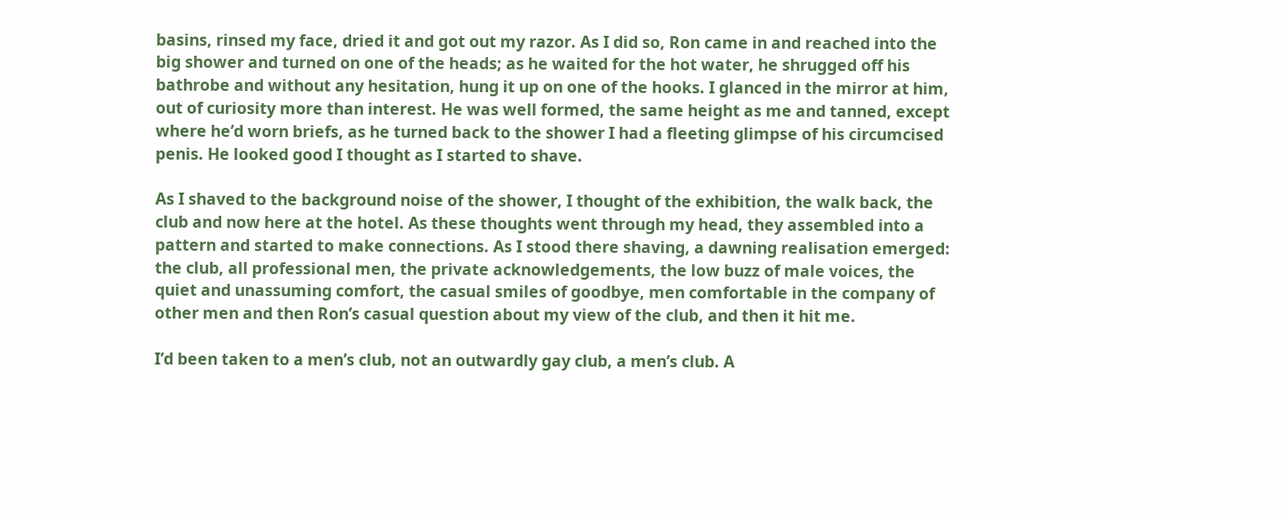basins, rinsed my face, dried it and got out my razor. As I did so, Ron came in and reached into the big shower and turned on one of the heads; as he waited for the hot water, he shrugged off his bathrobe and without any hesitation, hung it up on one of the hooks. I glanced in the mirror at him, out of curiosity more than interest. He was well formed, the same height as me and tanned, except where he’d worn briefs, as he turned back to the shower I had a fleeting glimpse of his circumcised penis. He looked good I thought as I started to shave.

As I shaved to the background noise of the shower, I thought of the exhibition, the walk back, the club and now here at the hotel. As these thoughts went through my head, they assembled into a pattern and started to make connections. As I stood there shaving, a dawning realisation emerged: the club, all professional men, the private acknowledgements, the low buzz of male voices, the quiet and unassuming comfort, the casual smiles of goodbye, men comfortable in the company of other men and then Ron’s casual question about my view of the club, and then it hit me.

I’d been taken to a men’s club, not an outwardly gay club, a men’s club. A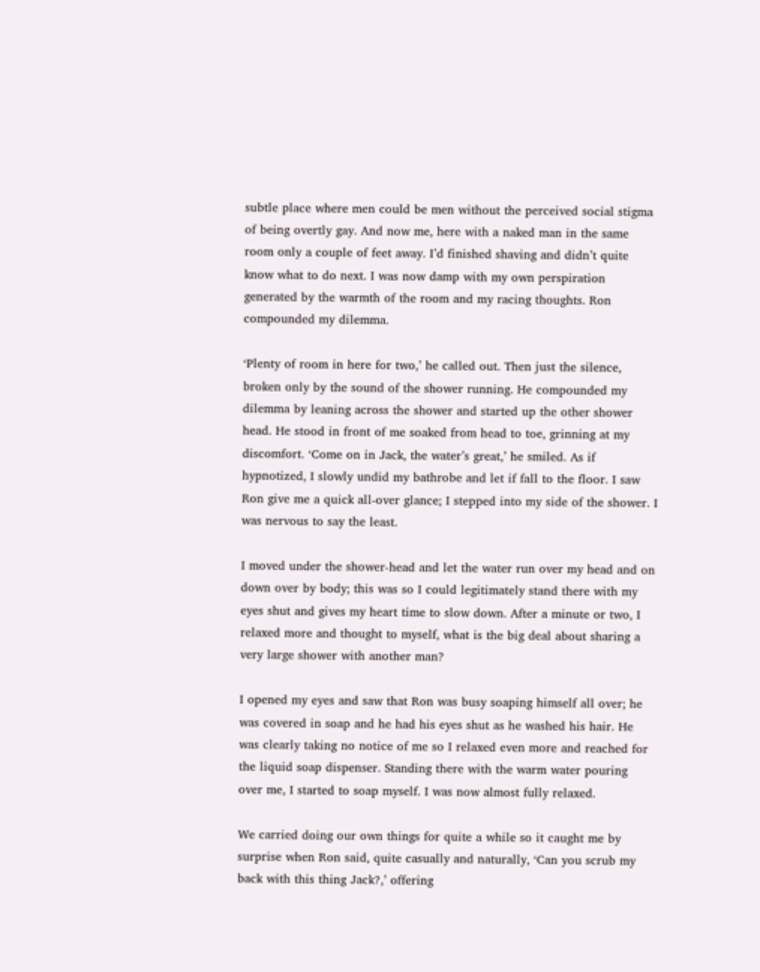subtle place where men could be men without the perceived social stigma of being overtly gay. And now me, here with a naked man in the same room only a couple of feet away. I’d finished shaving and didn’t quite know what to do next. I was now damp with my own perspiration generated by the warmth of the room and my racing thoughts. Ron compounded my dilemma.

‘Plenty of room in here for two,’ he called out. Then just the silence, broken only by the sound of the shower running. He compounded my dilemma by leaning across the shower and started up the other shower head. He stood in front of me soaked from head to toe, grinning at my discomfort. ‘Come on in Jack, the water’s great,’ he smiled. As if hypnotized, I slowly undid my bathrobe and let if fall to the floor. I saw Ron give me a quick all-over glance; I stepped into my side of the shower. I was nervous to say the least.

I moved under the shower-head and let the water run over my head and on down over by body; this was so I could legitimately stand there with my eyes shut and gives my heart time to slow down. After a minute or two, I relaxed more and thought to myself, what is the big deal about sharing a very large shower with another man?

I opened my eyes and saw that Ron was busy soaping himself all over; he was covered in soap and he had his eyes shut as he washed his hair. He was clearly taking no notice of me so I relaxed even more and reached for the liquid soap dispenser. Standing there with the warm water pouring over me, I started to soap myself. I was now almost fully relaxed.

We carried doing our own things for quite a while so it caught me by surprise when Ron said, quite casually and naturally, ‘Can you scrub my back with this thing Jack?,’ offering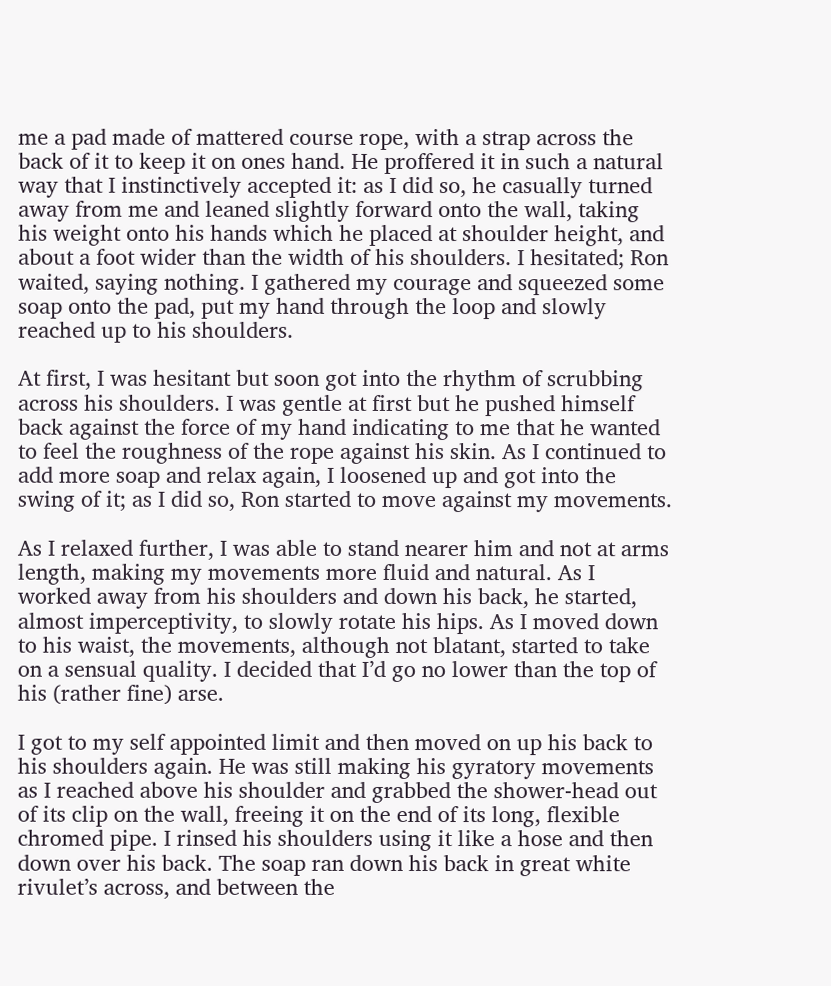me a pad made of mattered course rope, with a strap across the back of it to keep it on ones hand. He proffered it in such a natural way that I instinctively accepted it: as I did so, he casually turned away from me and leaned slightly forward onto the wall, taking his weight onto his hands which he placed at shoulder height, and about a foot wider than the width of his shoulders. I hesitated; Ron waited, saying nothing. I gathered my courage and squeezed some soap onto the pad, put my hand through the loop and slowly reached up to his shoulders.

At first, I was hesitant but soon got into the rhythm of scrubbing across his shoulders. I was gentle at first but he pushed himself back against the force of my hand indicating to me that he wanted to feel the roughness of the rope against his skin. As I continued to add more soap and relax again, I loosened up and got into the swing of it; as I did so, Ron started to move against my movements.

As I relaxed further, I was able to stand nearer him and not at arms length, making my movements more fluid and natural. As I worked away from his shoulders and down his back, he started, almost imperceptivity, to slowly rotate his hips. As I moved down to his waist, the movements, although not blatant, started to take on a sensual quality. I decided that I’d go no lower than the top of his (rather fine) arse.

I got to my self appointed limit and then moved on up his back to his shoulders again. He was still making his gyratory movements as I reached above his shoulder and grabbed the shower-head out of its clip on the wall, freeing it on the end of its long, flexible chromed pipe. I rinsed his shoulders using it like a hose and then down over his back. The soap ran down his back in great white rivulet’s across, and between the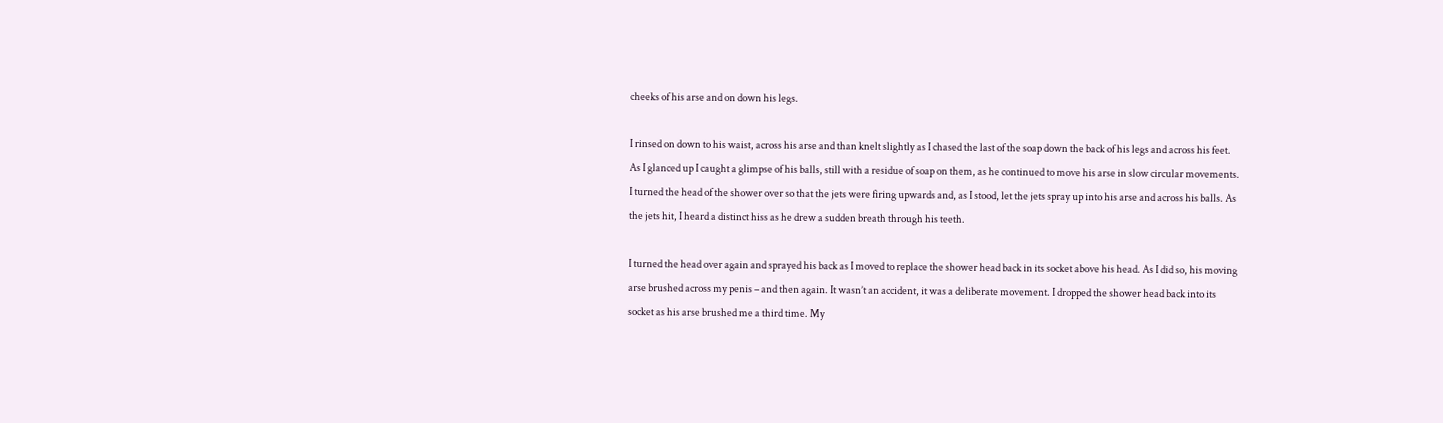cheeks of his arse and on down his legs.

I rinsed on down to his waist, across his arse and than knelt slightly as I chased the last of the soap down the back of his legs and across his feet. As I glanced up I caught a glimpse of his balls, still with a residue of soap on them, as he continued to move his arse in slow circular movements. I turned the head of the shower over so that the jets were firing upwards and, as I stood, let the jets spray up into his arse and across his balls. As the jets hit, I heard a distinct hiss as he drew a sudden breath through his teeth.

I turned the head over again and sprayed his back as I moved to replace the shower head back in its socket above his head. As I did so, his moving arse brushed across my penis – and then again. It wasn’t an accident, it was a deliberate movement. I dropped the shower head back into its socket as his arse brushed me a third time. My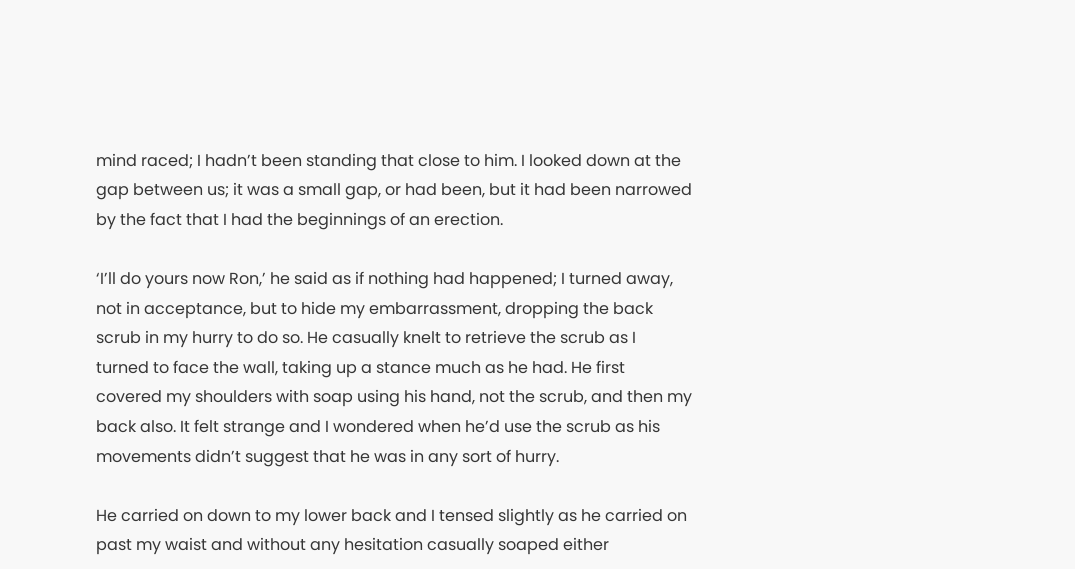mind raced; I hadn’t been standing that close to him. I looked down at the gap between us; it was a small gap, or had been, but it had been narrowed by the fact that I had the beginnings of an erection.

‘I’ll do yours now Ron,’ he said as if nothing had happened; I turned away, not in acceptance, but to hide my embarrassment, dropping the back scrub in my hurry to do so. He casually knelt to retrieve the scrub as I turned to face the wall, taking up a stance much as he had. He first covered my shoulders with soap using his hand, not the scrub, and then my back also. It felt strange and I wondered when he’d use the scrub as his movements didn’t suggest that he was in any sort of hurry.

He carried on down to my lower back and I tensed slightly as he carried on past my waist and without any hesitation casually soaped either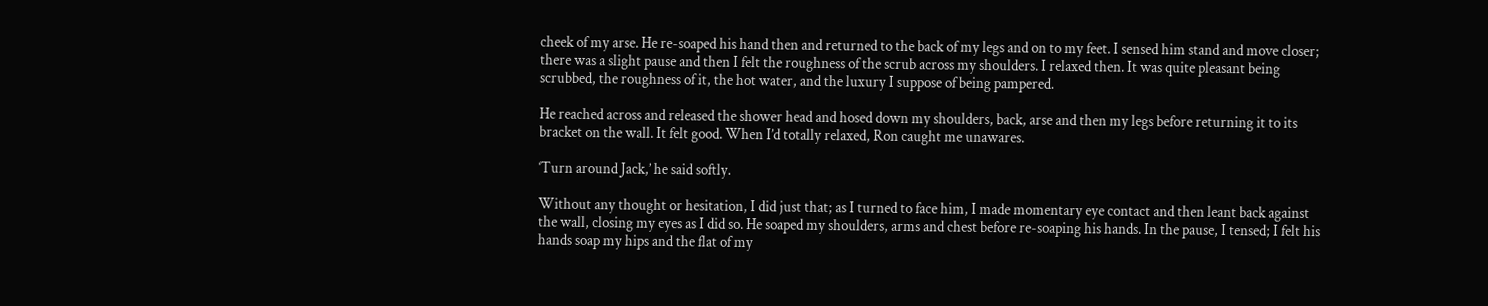cheek of my arse. He re-soaped his hand then and returned to the back of my legs and on to my feet. I sensed him stand and move closer; there was a slight pause and then I felt the roughness of the scrub across my shoulders. I relaxed then. It was quite pleasant being scrubbed, the roughness of it, the hot water, and the luxury I suppose of being pampered.

He reached across and released the shower head and hosed down my shoulders, back, arse and then my legs before returning it to its bracket on the wall. It felt good. When I’d totally relaxed, Ron caught me unawares.

‘Turn around Jack,’ he said softly.

Without any thought or hesitation, I did just that; as I turned to face him, I made momentary eye contact and then leant back against the wall, closing my eyes as I did so. He soaped my shoulders, arms and chest before re-soaping his hands. In the pause, I tensed; I felt his hands soap my hips and the flat of my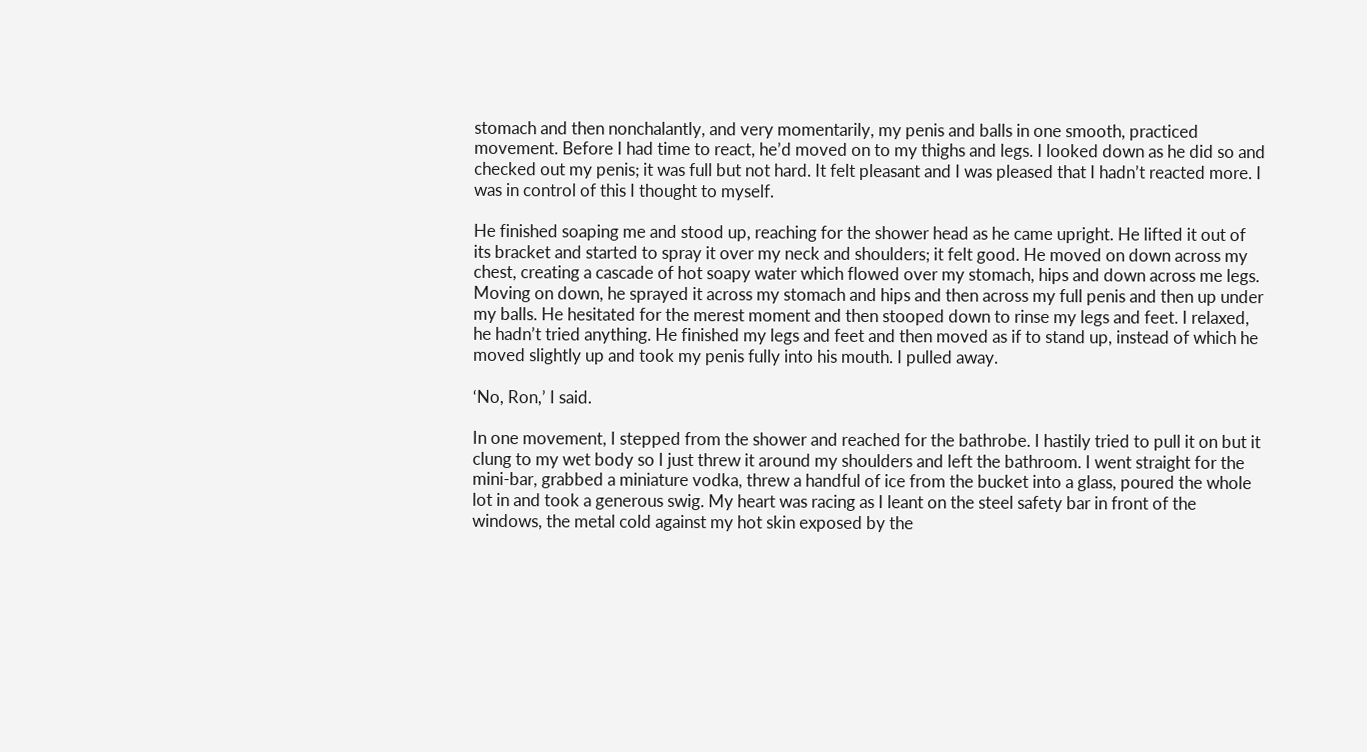stomach and then nonchalantly, and very momentarily, my penis and balls in one smooth, practiced movement. Before I had time to react, he’d moved on to my thighs and legs. I looked down as he did so and checked out my penis; it was full but not hard. It felt pleasant and I was pleased that I hadn’t reacted more. I was in control of this I thought to myself.

He finished soaping me and stood up, reaching for the shower head as he came upright. He lifted it out of its bracket and started to spray it over my neck and shoulders; it felt good. He moved on down across my chest, creating a cascade of hot soapy water which flowed over my stomach, hips and down across me legs. Moving on down, he sprayed it across my stomach and hips and then across my full penis and then up under my balls. He hesitated for the merest moment and then stooped down to rinse my legs and feet. I relaxed, he hadn’t tried anything. He finished my legs and feet and then moved as if to stand up, instead of which he moved slightly up and took my penis fully into his mouth. I pulled away.

‘No, Ron,’ I said.

In one movement, I stepped from the shower and reached for the bathrobe. I hastily tried to pull it on but it clung to my wet body so I just threw it around my shoulders and left the bathroom. I went straight for the mini-bar, grabbed a miniature vodka, threw a handful of ice from the bucket into a glass, poured the whole lot in and took a generous swig. My heart was racing as I leant on the steel safety bar in front of the windows, the metal cold against my hot skin exposed by the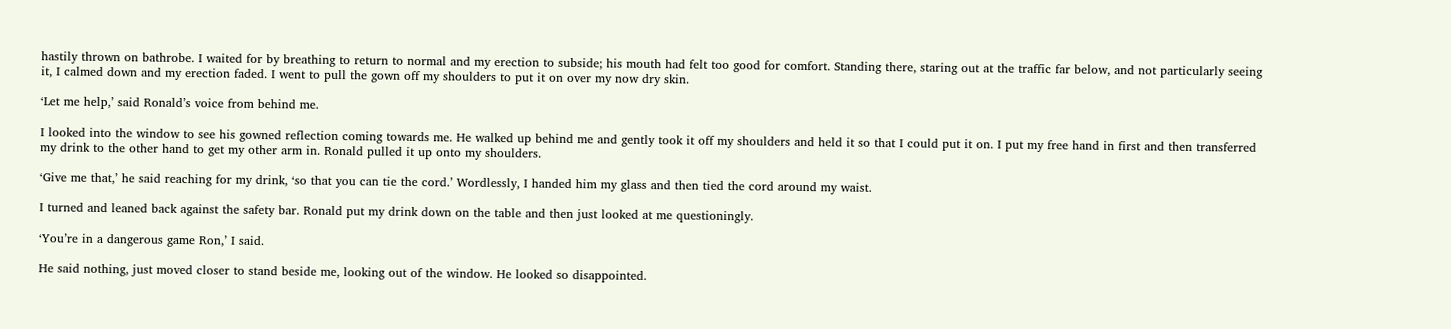hastily thrown on bathrobe. I waited for by breathing to return to normal and my erection to subside; his mouth had felt too good for comfort. Standing there, staring out at the traffic far below, and not particularly seeing it, I calmed down and my erection faded. I went to pull the gown off my shoulders to put it on over my now dry skin.

‘Let me help,’ said Ronald’s voice from behind me.

I looked into the window to see his gowned reflection coming towards me. He walked up behind me and gently took it off my shoulders and held it so that I could put it on. I put my free hand in first and then transferred my drink to the other hand to get my other arm in. Ronald pulled it up onto my shoulders.

‘Give me that,’ he said reaching for my drink, ‘so that you can tie the cord.’ Wordlessly, I handed him my glass and then tied the cord around my waist.

I turned and leaned back against the safety bar. Ronald put my drink down on the table and then just looked at me questioningly.

‘You’re in a dangerous game Ron,’ I said.

He said nothing, just moved closer to stand beside me, looking out of the window. He looked so disappointed.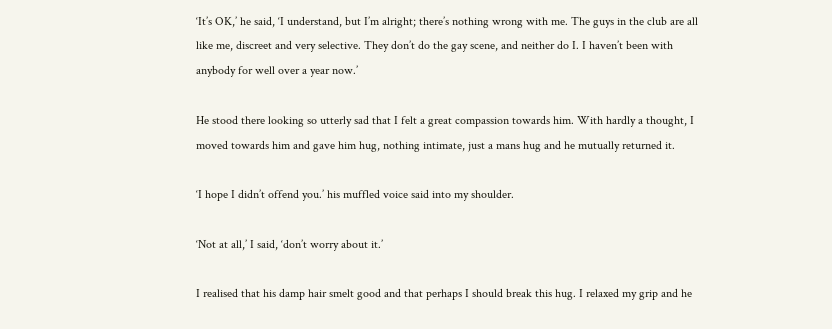‘It’s OK,’ he said, ‘I understand, but I’m alright; there’s nothing wrong with me. The guys in the club are all like me, discreet and very selective. They don’t do the gay scene, and neither do I. I haven’t been with anybody for well over a year now.’

He stood there looking so utterly sad that I felt a great compassion towards him. With hardly a thought, I moved towards him and gave him hug, nothing intimate, just a mans hug and he mutually returned it.

‘I hope I didn’t offend you.’ his muffled voice said into my shoulder.

‘Not at all,’ I said, ‘don’t worry about it.’

I realised that his damp hair smelt good and that perhaps I should break this hug. I relaxed my grip and he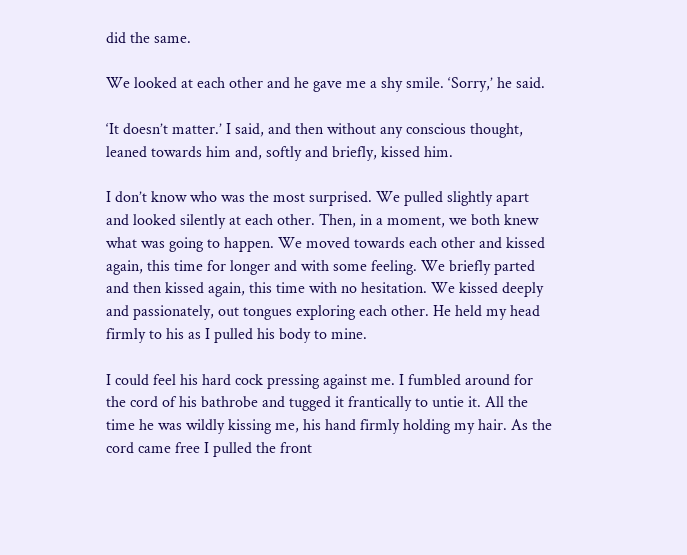did the same.

We looked at each other and he gave me a shy smile. ‘Sorry,’ he said.

‘It doesn’t matter.’ I said, and then without any conscious thought, leaned towards him and, softly and briefly, kissed him.

I don’t know who was the most surprised. We pulled slightly apart and looked silently at each other. Then, in a moment, we both knew what was going to happen. We moved towards each other and kissed again, this time for longer and with some feeling. We briefly parted and then kissed again, this time with no hesitation. We kissed deeply and passionately, out tongues exploring each other. He held my head firmly to his as I pulled his body to mine.

I could feel his hard cock pressing against me. I fumbled around for the cord of his bathrobe and tugged it frantically to untie it. All the time he was wildly kissing me, his hand firmly holding my hair. As the cord came free I pulled the front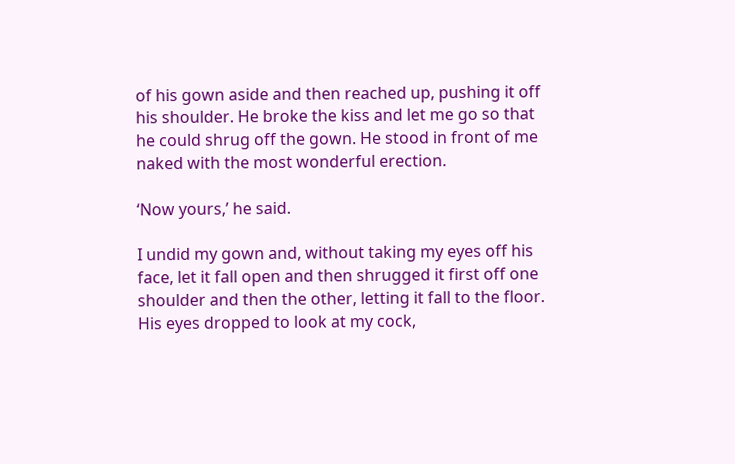of his gown aside and then reached up, pushing it off his shoulder. He broke the kiss and let me go so that he could shrug off the gown. He stood in front of me naked with the most wonderful erection.

‘Now yours,’ he said.

I undid my gown and, without taking my eyes off his face, let it fall open and then shrugged it first off one shoulder and then the other, letting it fall to the floor. His eyes dropped to look at my cock,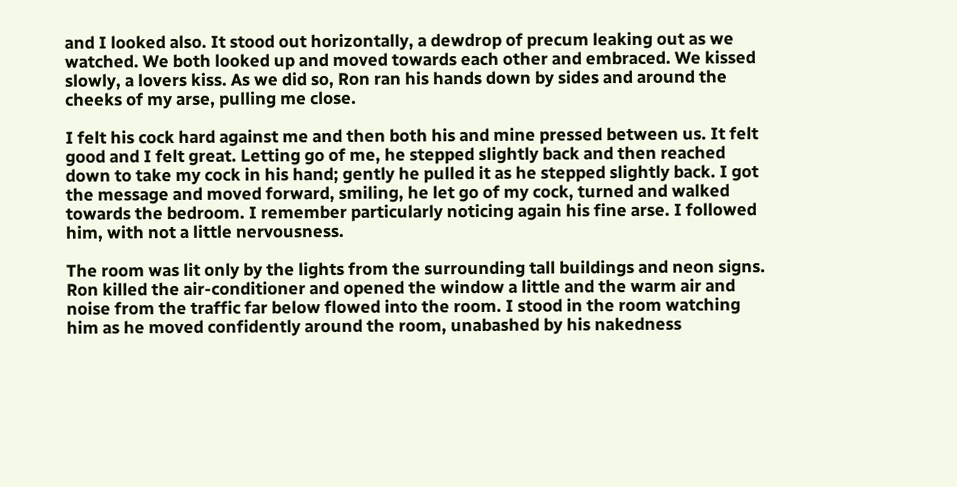and I looked also. It stood out horizontally, a dewdrop of precum leaking out as we watched. We both looked up and moved towards each other and embraced. We kissed slowly, a lovers kiss. As we did so, Ron ran his hands down by sides and around the cheeks of my arse, pulling me close.

I felt his cock hard against me and then both his and mine pressed between us. It felt good and I felt great. Letting go of me, he stepped slightly back and then reached down to take my cock in his hand; gently he pulled it as he stepped slightly back. I got the message and moved forward, smiling, he let go of my cock, turned and walked towards the bedroom. I remember particularly noticing again his fine arse. I followed him, with not a little nervousness.

The room was lit only by the lights from the surrounding tall buildings and neon signs. Ron killed the air-conditioner and opened the window a little and the warm air and noise from the traffic far below flowed into the room. I stood in the room watching him as he moved confidently around the room, unabashed by his nakedness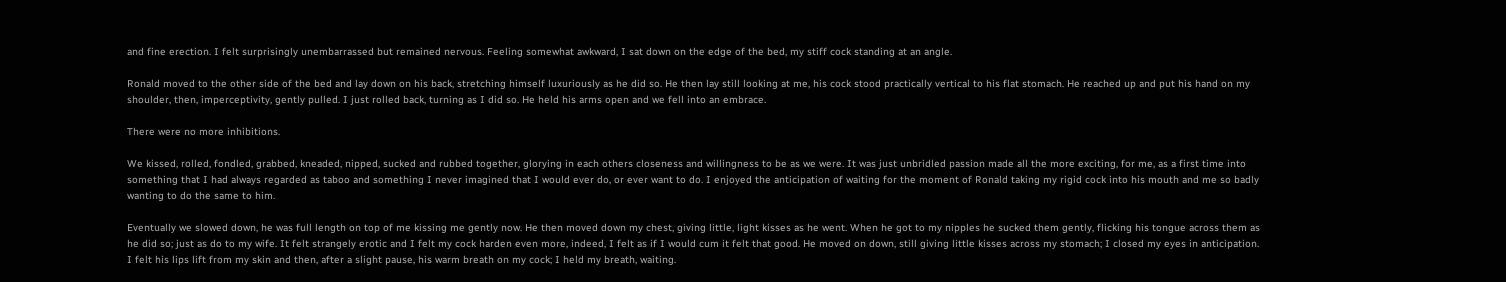and fine erection. I felt surprisingly unembarrassed but remained nervous. Feeling somewhat awkward, I sat down on the edge of the bed, my stiff cock standing at an angle.

Ronald moved to the other side of the bed and lay down on his back, stretching himself luxuriously as he did so. He then lay still looking at me, his cock stood practically vertical to his flat stomach. He reached up and put his hand on my shoulder, then, imperceptivity, gently pulled. I just rolled back, turning as I did so. He held his arms open and we fell into an embrace.

There were no more inhibitions.

We kissed, rolled, fondled, grabbed, kneaded, nipped, sucked and rubbed together, glorying in each others closeness and willingness to be as we were. It was just unbridled passion made all the more exciting, for me, as a first time into something that I had always regarded as taboo and something I never imagined that I would ever do, or ever want to do. I enjoyed the anticipation of waiting for the moment of Ronald taking my rigid cock into his mouth and me so badly wanting to do the same to him.

Eventually we slowed down, he was full length on top of me kissing me gently now. He then moved down my chest, giving little, light kisses as he went. When he got to my nipples he sucked them gently, flicking his tongue across them as he did so; just as do to my wife. It felt strangely erotic and I felt my cock harden even more, indeed, I felt as if I would cum it felt that good. He moved on down, still giving little kisses across my stomach; I closed my eyes in anticipation. I felt his lips lift from my skin and then, after a slight pause, his warm breath on my cock; I held my breath, waiting.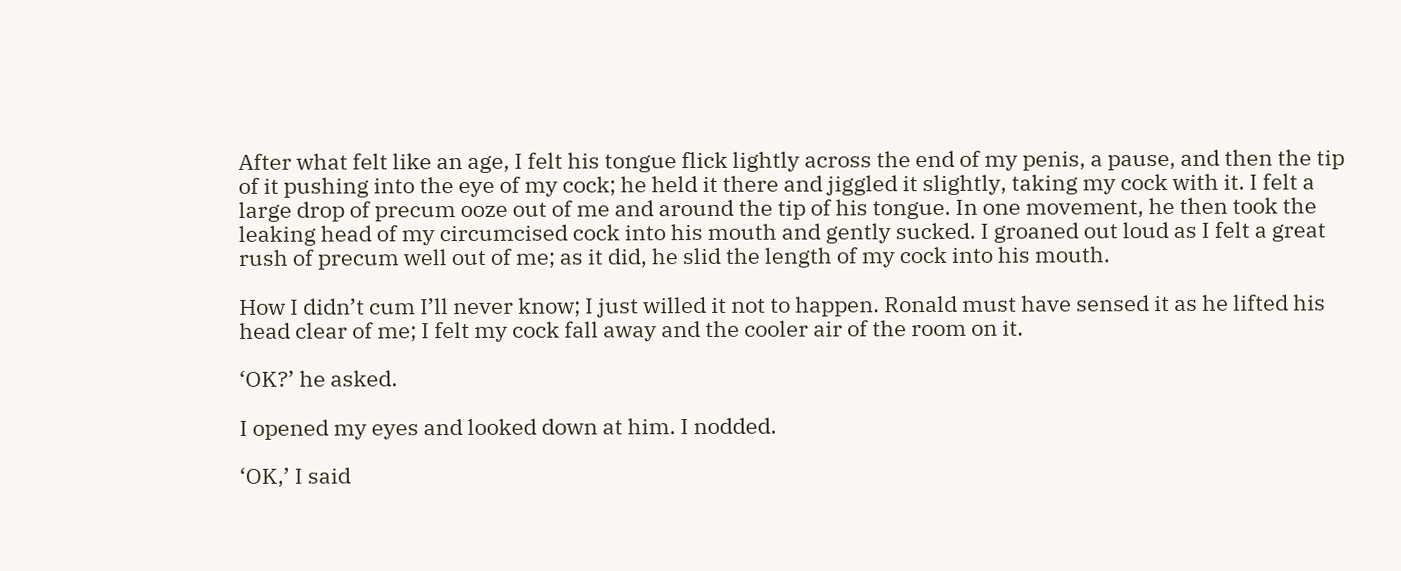After what felt like an age, I felt his tongue flick lightly across the end of my penis, a pause, and then the tip of it pushing into the eye of my cock; he held it there and jiggled it slightly, taking my cock with it. I felt a large drop of precum ooze out of me and around the tip of his tongue. In one movement, he then took the leaking head of my circumcised cock into his mouth and gently sucked. I groaned out loud as I felt a great rush of precum well out of me; as it did, he slid the length of my cock into his mouth.

How I didn’t cum I’ll never know; I just willed it not to happen. Ronald must have sensed it as he lifted his head clear of me; I felt my cock fall away and the cooler air of the room on it.

‘OK?’ he asked.

I opened my eyes and looked down at him. I nodded.

‘OK,’ I said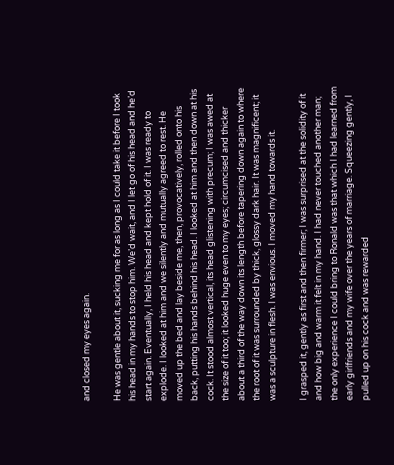and closed my eyes again.

He was gentle about it, sucking me for as long as I could take it before I took his head in my hands to stop him. We’d wait, and I let go of his head and he’d start again. Eventually, I held his head and kept hold of it. I was ready to explode. I looked at him and we silently and mutually agreed to rest. He moved up the bed and lay beside me, then, provocatively, rolled onto his back, putting his hands behind his head. I looked at him and then down at his cock. It stood almost vertical, its head glistening with precum; I was awed at the size of it too; it looked huge even to my eyes; circumcised and thicker about a third of the way down its length before tapering down again to where the root of it was surrounded by thick, glossy dark hair. It was magnificent; it was a sculpture in flesh. I was envious. I moved my hand towards it.

I grasped it, gently as first and then firmer; I was surprised at the solidity of it and how big and warm it felt in my hand. I had never touched another man; the only experience I could bring to Ronald was that which I had learned from early girlfriends and my wife over the years of marriage. Squeezing gently, I pulled up on his cock and was rewarded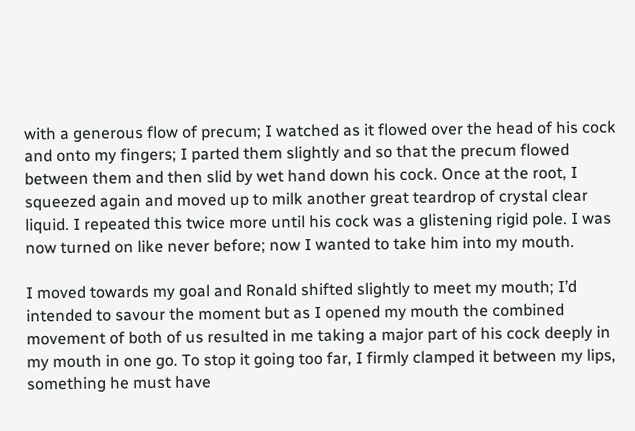with a generous flow of precum; I watched as it flowed over the head of his cock and onto my fingers; I parted them slightly and so that the precum flowed between them and then slid by wet hand down his cock. Once at the root, I squeezed again and moved up to milk another great teardrop of crystal clear liquid. I repeated this twice more until his cock was a glistening rigid pole. I was now turned on like never before; now I wanted to take him into my mouth.

I moved towards my goal and Ronald shifted slightly to meet my mouth; I’d intended to savour the moment but as I opened my mouth the combined movement of both of us resulted in me taking a major part of his cock deeply in my mouth in one go. To stop it going too far, I firmly clamped it between my lips, something he must have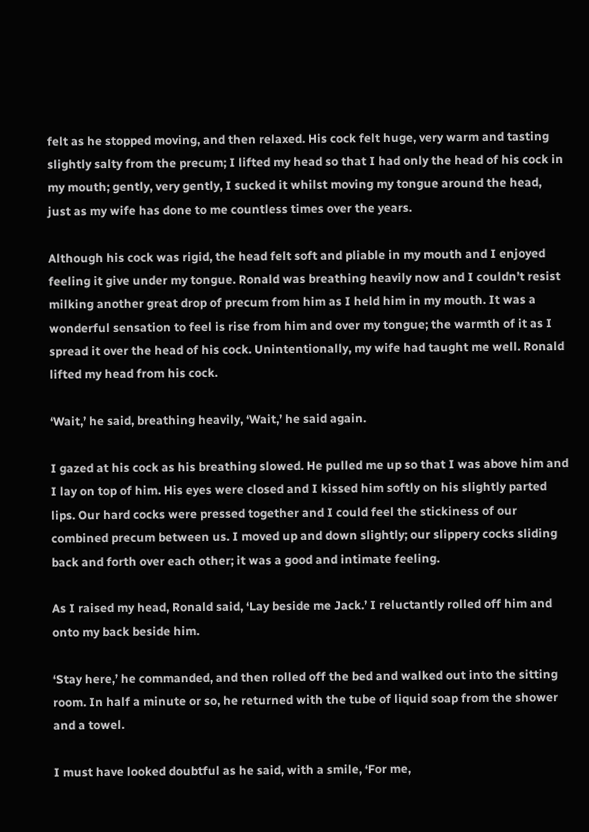felt as he stopped moving, and then relaxed. His cock felt huge, very warm and tasting slightly salty from the precum; I lifted my head so that I had only the head of his cock in my mouth; gently, very gently, I sucked it whilst moving my tongue around the head, just as my wife has done to me countless times over the years.

Although his cock was rigid, the head felt soft and pliable in my mouth and I enjoyed feeling it give under my tongue. Ronald was breathing heavily now and I couldn’t resist milking another great drop of precum from him as I held him in my mouth. It was a wonderful sensation to feel is rise from him and over my tongue; the warmth of it as I spread it over the head of his cock. Unintentionally, my wife had taught me well. Ronald lifted my head from his cock.

‘Wait,’ he said, breathing heavily, ‘Wait,’ he said again.

I gazed at his cock as his breathing slowed. He pulled me up so that I was above him and I lay on top of him. His eyes were closed and I kissed him softly on his slightly parted lips. Our hard cocks were pressed together and I could feel the stickiness of our combined precum between us. I moved up and down slightly; our slippery cocks sliding back and forth over each other; it was a good and intimate feeling.

As I raised my head, Ronald said, ‘Lay beside me Jack.’ I reluctantly rolled off him and onto my back beside him.

‘Stay here,’ he commanded, and then rolled off the bed and walked out into the sitting room. In half a minute or so, he returned with the tube of liquid soap from the shower and a towel.

I must have looked doubtful as he said, with a smile, ‘For me,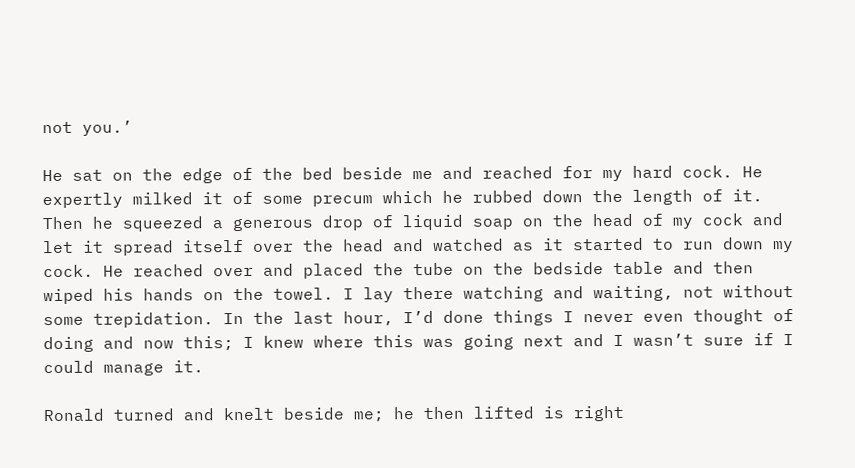not you.’

He sat on the edge of the bed beside me and reached for my hard cock. He expertly milked it of some precum which he rubbed down the length of it. Then he squeezed a generous drop of liquid soap on the head of my cock and let it spread itself over the head and watched as it started to run down my cock. He reached over and placed the tube on the bedside table and then wiped his hands on the towel. I lay there watching and waiting, not without some trepidation. In the last hour, I’d done things I never even thought of doing and now this; I knew where this was going next and I wasn’t sure if I could manage it.

Ronald turned and knelt beside me; he then lifted is right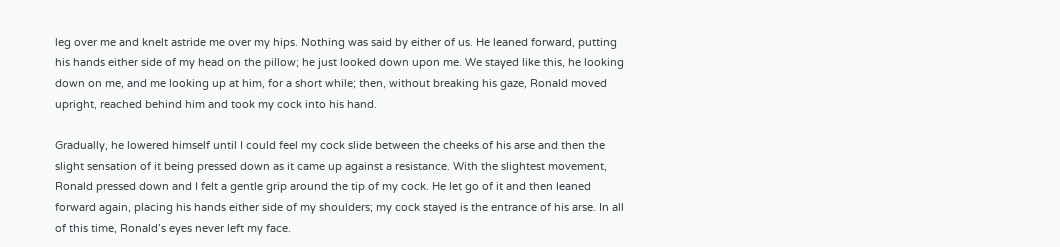leg over me and knelt astride me over my hips. Nothing was said by either of us. He leaned forward, putting his hands either side of my head on the pillow; he just looked down upon me. We stayed like this, he looking down on me, and me looking up at him, for a short while; then, without breaking his gaze, Ronald moved upright, reached behind him and took my cock into his hand.

Gradually, he lowered himself until I could feel my cock slide between the cheeks of his arse and then the slight sensation of it being pressed down as it came up against a resistance. With the slightest movement, Ronald pressed down and I felt a gentle grip around the tip of my cock. He let go of it and then leaned forward again, placing his hands either side of my shoulders; my cock stayed is the entrance of his arse. In all of this time, Ronald’s eyes never left my face.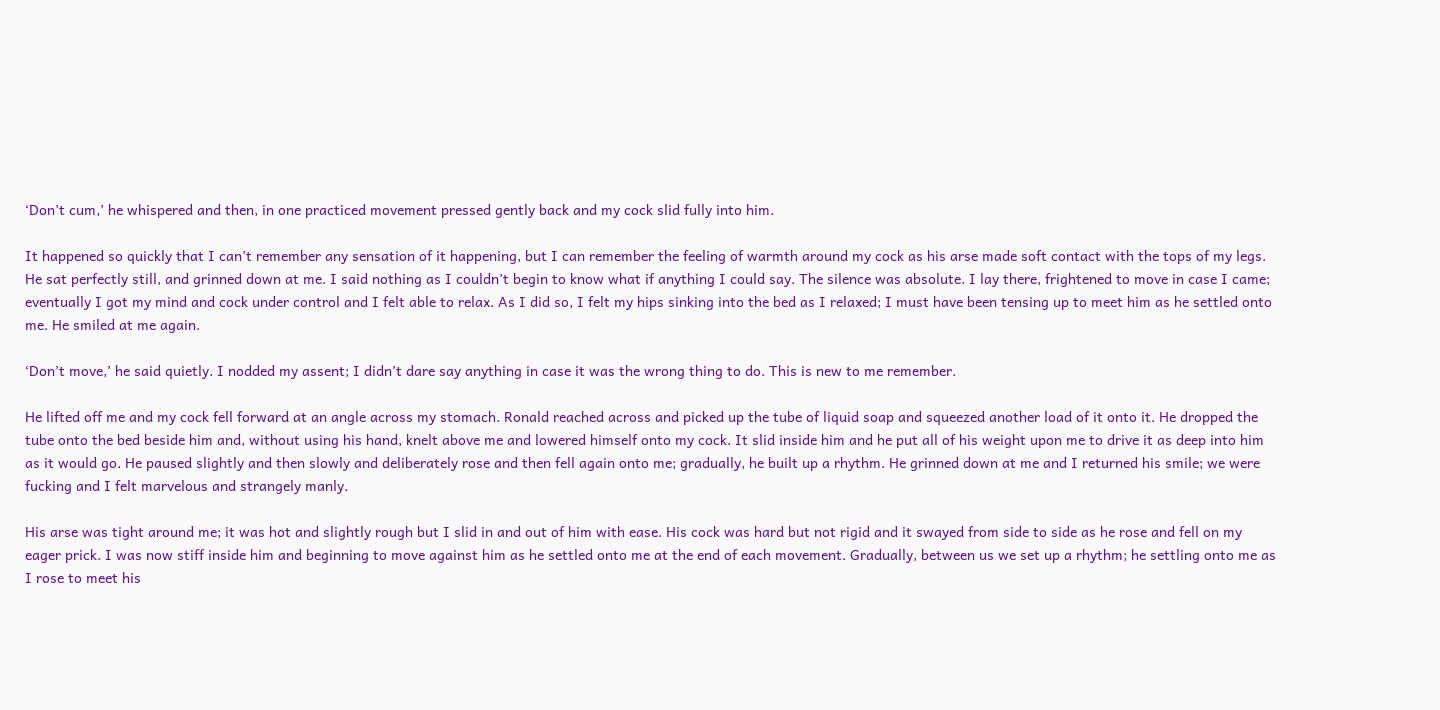‘Don’t cum,’ he whispered and then, in one practiced movement pressed gently back and my cock slid fully into him.

It happened so quickly that I can’t remember any sensation of it happening, but I can remember the feeling of warmth around my cock as his arse made soft contact with the tops of my legs. He sat perfectly still, and grinned down at me. I said nothing as I couldn’t begin to know what if anything I could say. The silence was absolute. I lay there, frightened to move in case I came; eventually I got my mind and cock under control and I felt able to relax. As I did so, I felt my hips sinking into the bed as I relaxed; I must have been tensing up to meet him as he settled onto me. He smiled at me again.

‘Don’t move,’ he said quietly. I nodded my assent; I didn’t dare say anything in case it was the wrong thing to do. This is new to me remember.

He lifted off me and my cock fell forward at an angle across my stomach. Ronald reached across and picked up the tube of liquid soap and squeezed another load of it onto it. He dropped the tube onto the bed beside him and, without using his hand, knelt above me and lowered himself onto my cock. It slid inside him and he put all of his weight upon me to drive it as deep into him as it would go. He paused slightly and then slowly and deliberately rose and then fell again onto me; gradually, he built up a rhythm. He grinned down at me and I returned his smile; we were fucking and I felt marvelous and strangely manly.

His arse was tight around me; it was hot and slightly rough but I slid in and out of him with ease. His cock was hard but not rigid and it swayed from side to side as he rose and fell on my eager prick. I was now stiff inside him and beginning to move against him as he settled onto me at the end of each movement. Gradually, between us we set up a rhythm; he settling onto me as I rose to meet his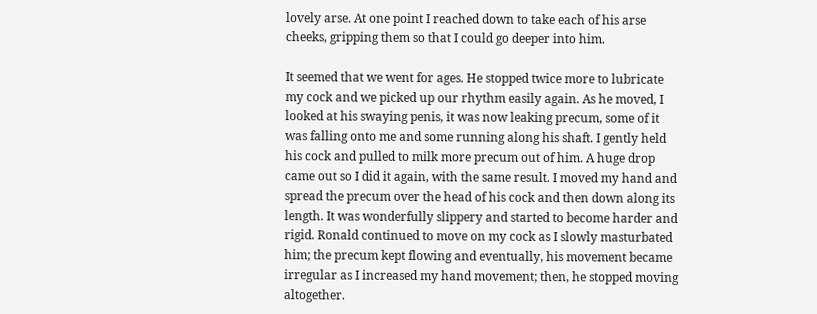lovely arse. At one point I reached down to take each of his arse cheeks, gripping them so that I could go deeper into him.

It seemed that we went for ages. He stopped twice more to lubricate my cock and we picked up our rhythm easily again. As he moved, I looked at his swaying penis, it was now leaking precum, some of it was falling onto me and some running along his shaft. I gently held his cock and pulled to milk more precum out of him. A huge drop came out so I did it again, with the same result. I moved my hand and spread the precum over the head of his cock and then down along its length. It was wonderfully slippery and started to become harder and rigid. Ronald continued to move on my cock as I slowly masturbated him; the precum kept flowing and eventually, his movement became irregular as I increased my hand movement; then, he stopped moving altogether.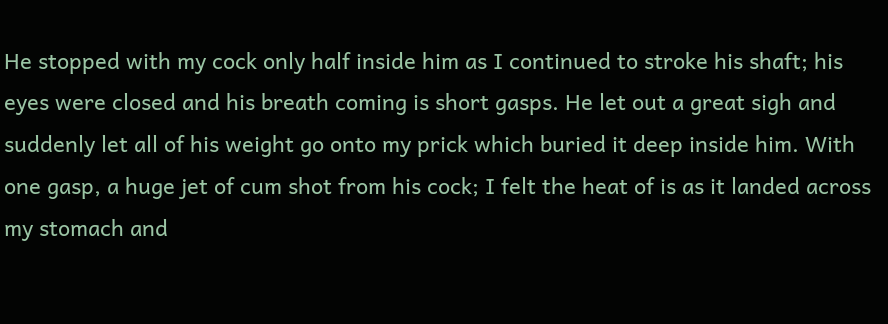He stopped with my cock only half inside him as I continued to stroke his shaft; his eyes were closed and his breath coming is short gasps. He let out a great sigh and suddenly let all of his weight go onto my prick which buried it deep inside him. With one gasp, a huge jet of cum shot from his cock; I felt the heat of is as it landed across my stomach and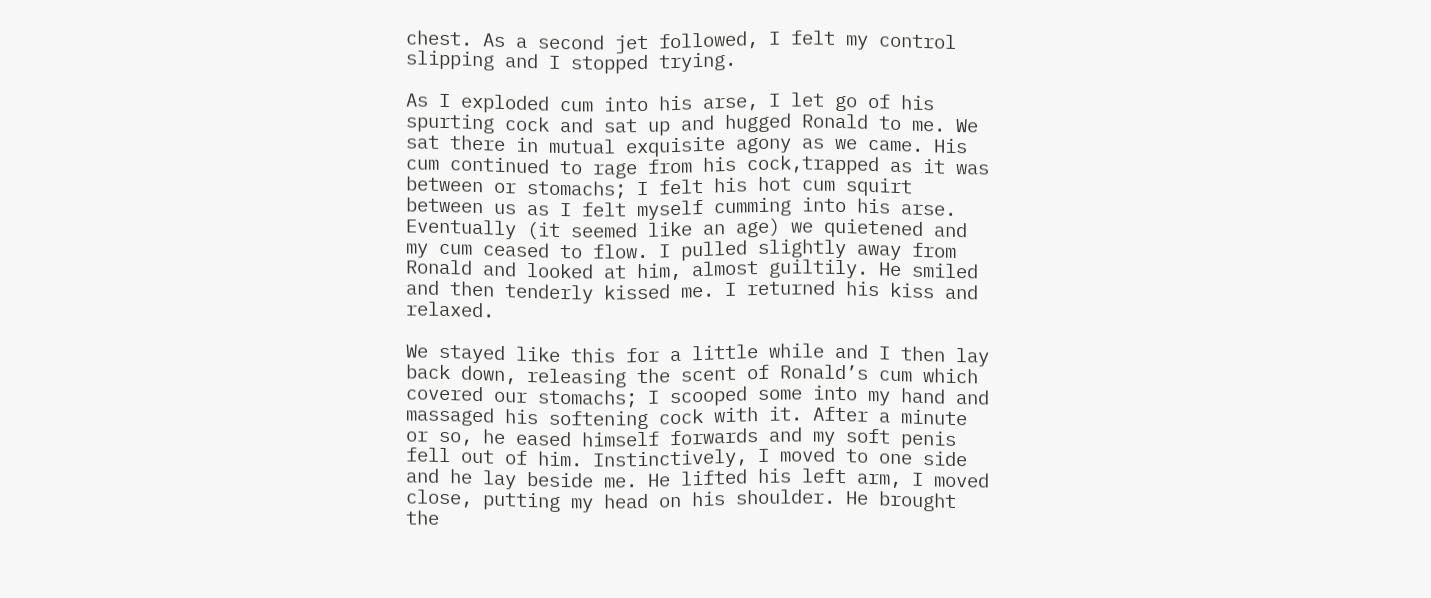chest. As a second jet followed, I felt my control slipping and I stopped trying.

As I exploded cum into his arse, I let go of his spurting cock and sat up and hugged Ronald to me. We sat there in mutual exquisite agony as we came. His cum continued to rage from his cock,trapped as it was between or stomachs; I felt his hot cum squirt between us as I felt myself cumming into his arse. Eventually (it seemed like an age) we quietened and my cum ceased to flow. I pulled slightly away from Ronald and looked at him, almost guiltily. He smiled and then tenderly kissed me. I returned his kiss and relaxed.

We stayed like this for a little while and I then lay back down, releasing the scent of Ronald’s cum which covered our stomachs; I scooped some into my hand and massaged his softening cock with it. After a minute or so, he eased himself forwards and my soft penis fell out of him. Instinctively, I moved to one side and he lay beside me. He lifted his left arm, I moved close, putting my head on his shoulder. He brought the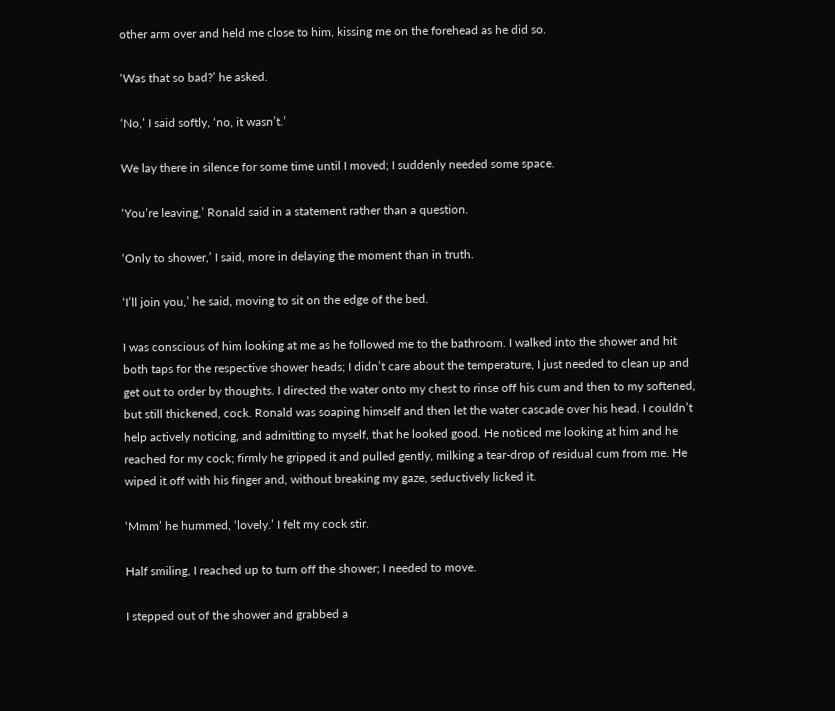other arm over and held me close to him, kissing me on the forehead as he did so.

‘Was that so bad?’ he asked.

‘No,’ I said softly, ‘no, it wasn’t.’

We lay there in silence for some time until I moved; I suddenly needed some space.

‘You’re leaving,’ Ronald said in a statement rather than a question.

‘Only to shower,’ I said, more in delaying the moment than in truth.

‘I’ll join you,’ he said, moving to sit on the edge of the bed.

I was conscious of him looking at me as he followed me to the bathroom. I walked into the shower and hit both taps for the respective shower heads; I didn’t care about the temperature, I just needed to clean up and get out to order by thoughts. I directed the water onto my chest to rinse off his cum and then to my softened, but still thickened, cock. Ronald was soaping himself and then let the water cascade over his head. I couldn’t help actively noticing, and admitting to myself, that he looked good. He noticed me looking at him and he reached for my cock; firmly he gripped it and pulled gently, milking a tear-drop of residual cum from me. He wiped it off with his finger and, without breaking my gaze, seductively licked it.

‘Mmm’ he hummed, ‘lovely.’ I felt my cock stir.

Half smiling, I reached up to turn off the shower; I needed to move.

I stepped out of the shower and grabbed a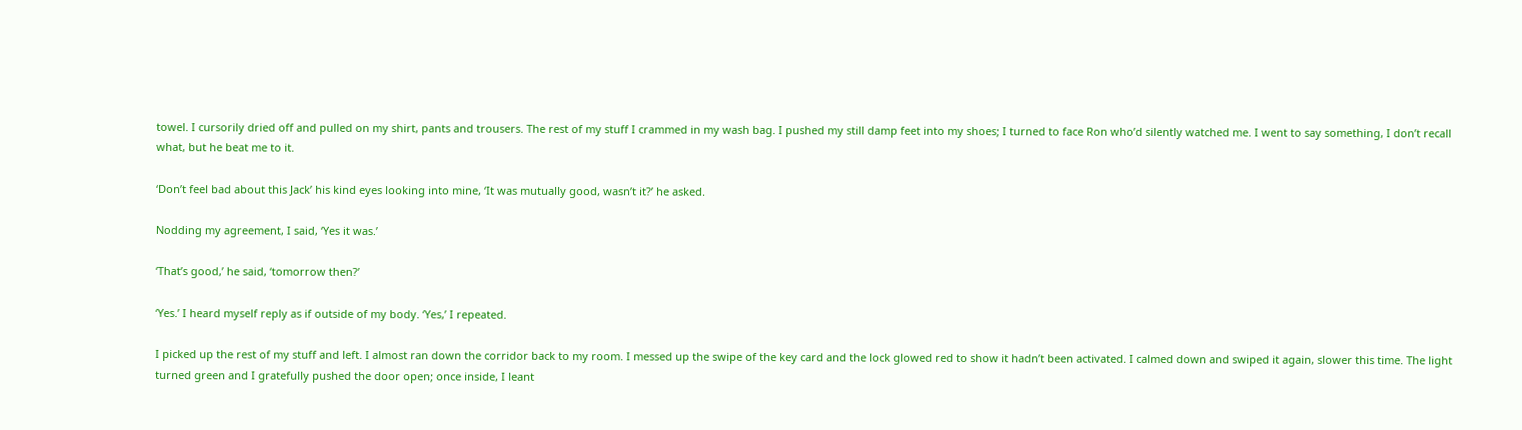towel. I cursorily dried off and pulled on my shirt, pants and trousers. The rest of my stuff I crammed in my wash bag. I pushed my still damp feet into my shoes; I turned to face Ron who’d silently watched me. I went to say something, I don’t recall what, but he beat me to it.

‘Don’t feel bad about this Jack’ his kind eyes looking into mine, ‘It was mutually good, wasn’t it?’ he asked.

Nodding my agreement, I said, ‘Yes it was.’

‘That’s good,’ he said, ‘tomorrow then?’

‘Yes.’ I heard myself reply as if outside of my body. ‘Yes,’ I repeated.

I picked up the rest of my stuff and left. I almost ran down the corridor back to my room. I messed up the swipe of the key card and the lock glowed red to show it hadn’t been activated. I calmed down and swiped it again, slower this time. The light turned green and I gratefully pushed the door open; once inside, I leant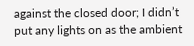against the closed door; I didn’t put any lights on as the ambient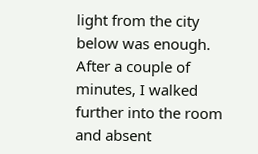light from the city below was enough. After a couple of minutes, I walked further into the room and absent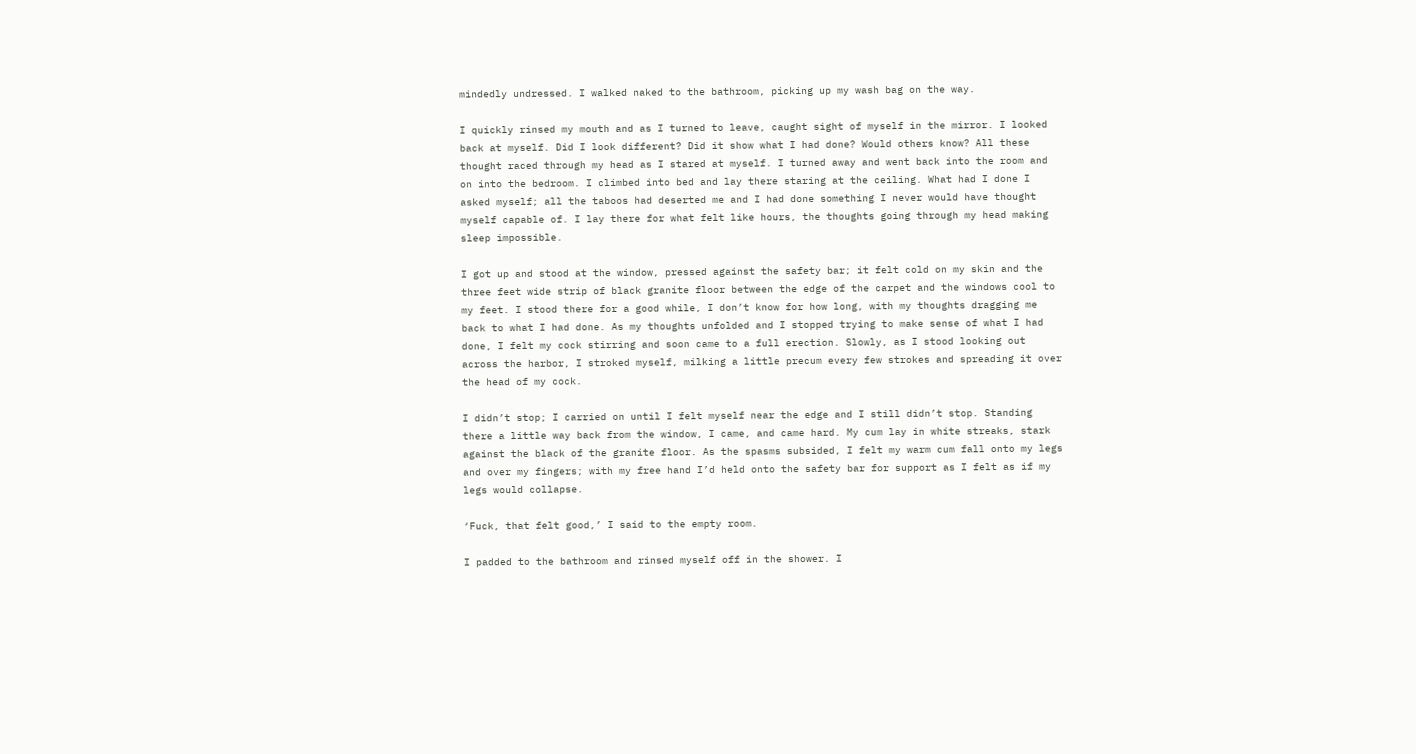mindedly undressed. I walked naked to the bathroom, picking up my wash bag on the way.

I quickly rinsed my mouth and as I turned to leave, caught sight of myself in the mirror. I looked back at myself. Did I look different? Did it show what I had done? Would others know? All these thought raced through my head as I stared at myself. I turned away and went back into the room and on into the bedroom. I climbed into bed and lay there staring at the ceiling. What had I done I asked myself; all the taboos had deserted me and I had done something I never would have thought myself capable of. I lay there for what felt like hours, the thoughts going through my head making sleep impossible.

I got up and stood at the window, pressed against the safety bar; it felt cold on my skin and the three feet wide strip of black granite floor between the edge of the carpet and the windows cool to my feet. I stood there for a good while, I don’t know for how long, with my thoughts dragging me back to what I had done. As my thoughts unfolded and I stopped trying to make sense of what I had done, I felt my cock stirring and soon came to a full erection. Slowly, as I stood looking out across the harbor, I stroked myself, milking a little precum every few strokes and spreading it over the head of my cock.

I didn’t stop; I carried on until I felt myself near the edge and I still didn’t stop. Standing there a little way back from the window, I came, and came hard. My cum lay in white streaks, stark against the black of the granite floor. As the spasms subsided, I felt my warm cum fall onto my legs and over my fingers; with my free hand I’d held onto the safety bar for support as I felt as if my legs would collapse.

‘Fuck, that felt good,’ I said to the empty room.

I padded to the bathroom and rinsed myself off in the shower. I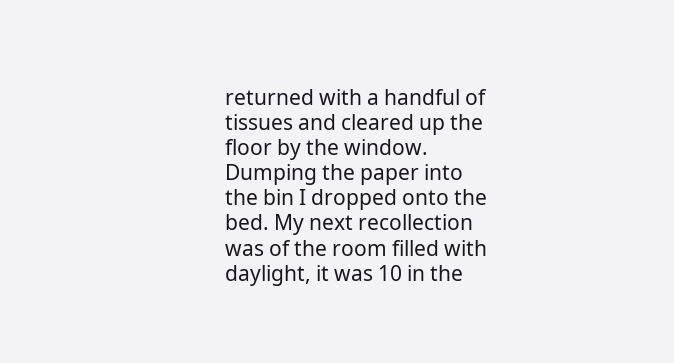returned with a handful of tissues and cleared up the floor by the window. Dumping the paper into the bin I dropped onto the bed. My next recollection was of the room filled with daylight, it was 10 in the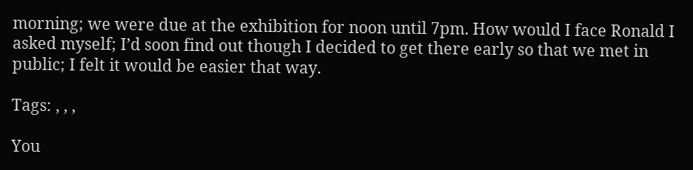morning; we were due at the exhibition for noon until 7pm. How would I face Ronald I asked myself; I’d soon find out though I decided to get there early so that we met in public; I felt it would be easier that way.

Tags: , , ,

You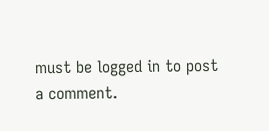must be logged in to post a comment.